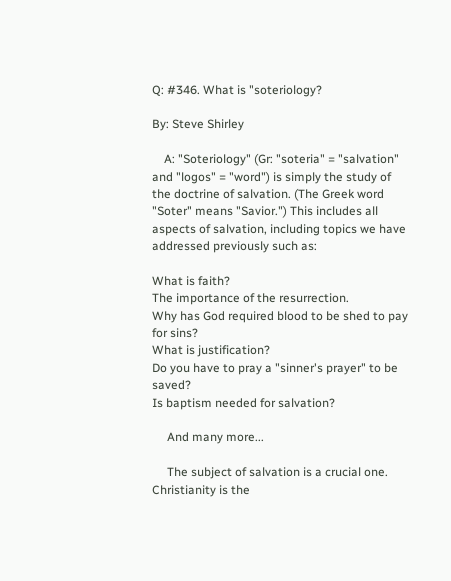Q: #346. What is "soteriology?

By: Steve Shirley

    A: "Soteriology" (Gr: "soteria" = "salvation" and "logos" = "word") is simply the study of the doctrine of salvation. (The Greek word "Soter" means "Savior.") This includes all aspects of salvation, including topics we have addressed previously such as:

What is faith?
The importance of the resurrection.
Why has God required blood to be shed to pay for sins?
What is justification?
Do you have to pray a "sinner's prayer" to be saved?
Is baptism needed for salvation?

     And many more...

     The subject of salvation is a crucial one. Christianity is the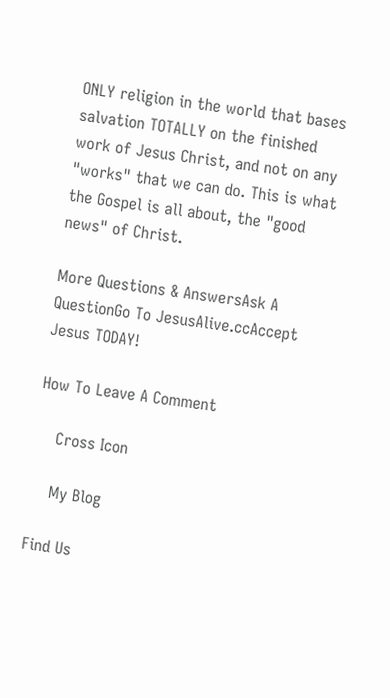ONLY religion in the world that bases salvation TOTALLY on the finished work of Jesus Christ, and not on any "works" that we can do. This is what the Gospel is all about, the "good news" of Christ.

More Questions & AnswersAsk A QuestionGo To JesusAlive.ccAccept Jesus TODAY!

How To Leave A Comment

    Cross Icon

    My Blog

Find Us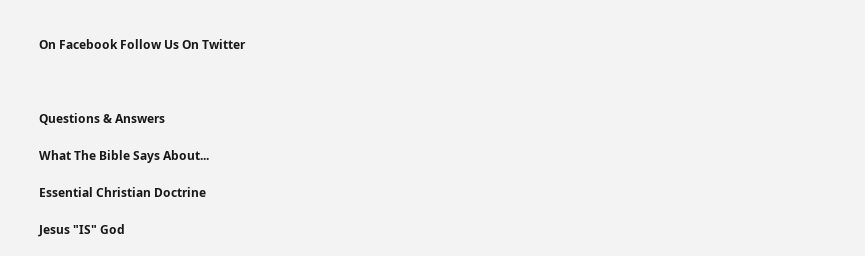On Facebook Follow Us On Twitter



Questions & Answers

What The Bible Says About...

Essential Christian Doctrine

Jesus "IS" God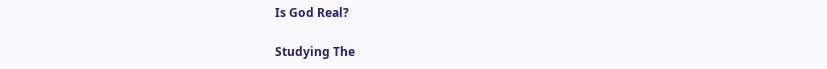Is God Real?

Studying The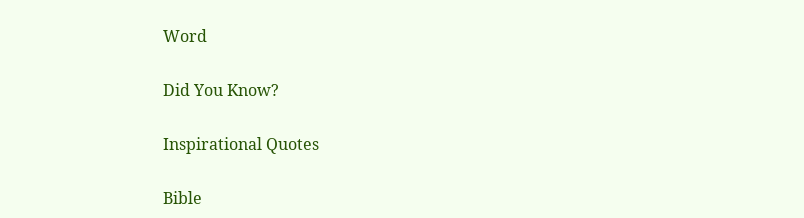Word

Did You Know?

Inspirational Quotes

Bible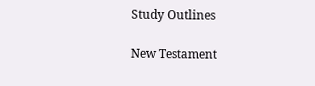Study Outlines

New Testament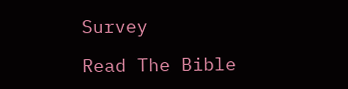Survey

Read The Bible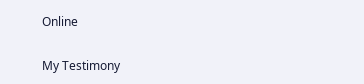Online

My Testimony